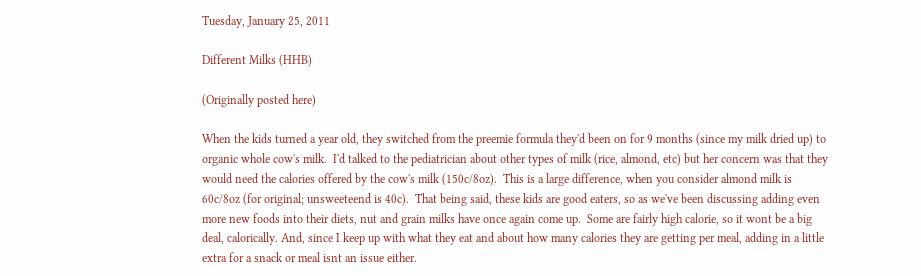Tuesday, January 25, 2011

Different Milks (HHB)

(Originally posted here)

When the kids turned a year old, they switched from the preemie formula they'd been on for 9 months (since my milk dried up) to organic whole cow's milk.  I'd talked to the pediatrician about other types of milk (rice, almond, etc) but her concern was that they would need the calories offered by the cow's milk (150c/8oz).  This is a large difference, when you consider almond milk is 60c/8oz (for original; unsweeteend is 40c).  That being said, these kids are good eaters, so as we've been discussing adding even more new foods into their diets, nut and grain milks have once again come up.  Some are fairly high calorie, so it wont be a big deal, calorically. And, since I keep up with what they eat and about how many calories they are getting per meal, adding in a little extra for a snack or meal isnt an issue either.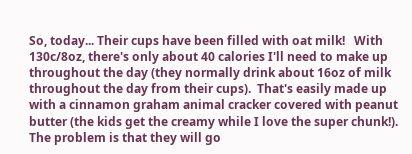So, today... Their cups have been filled with oat milk!   With 130c/8oz, there's only about 40 calories I'll need to make up throughout the day (they normally drink about 16oz of milk throughout the day from their cups).  That's easily made up with a cinnamon graham animal cracker covered with peanut butter (the kids get the creamy while I love the super chunk!).  The problem is that they will go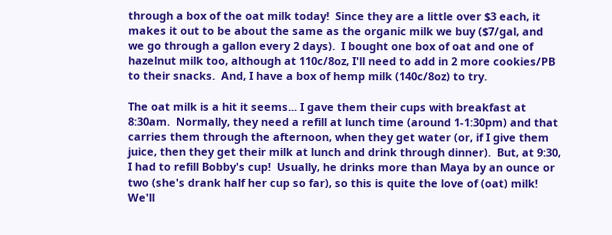through a box of the oat milk today!  Since they are a little over $3 each, it makes it out to be about the same as the organic milk we buy ($7/gal, and we go through a gallon every 2 days).  I bought one box of oat and one of hazelnut milk too, although at 110c/8oz, I'll need to add in 2 more cookies/PB to their snacks.  And, I have a box of hemp milk (140c/8oz) to try.

The oat milk is a hit it seems... I gave them their cups with breakfast at 8:30am.  Normally, they need a refill at lunch time (around 1-1:30pm) and that carries them through the afternoon, when they get water (or, if I give them juice, then they get their milk at lunch and drink through dinner).  But, at 9:30, I had to refill Bobby's cup!  Usually, he drinks more than Maya by an ounce or two (she's drank half her cup so far), so this is quite the love of (oat) milk!  We'll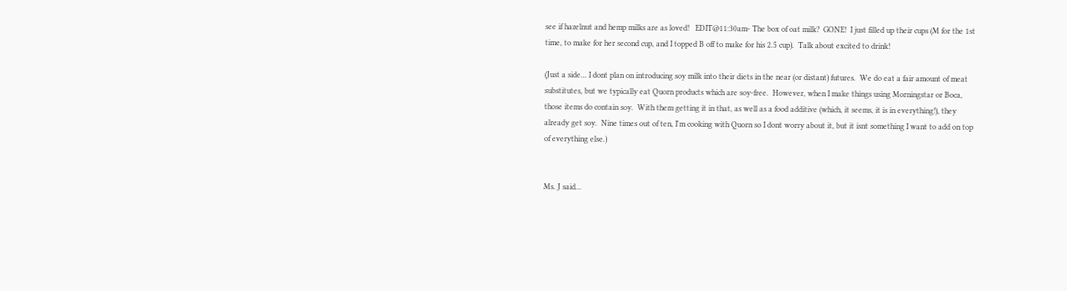see if hazelnut and hemp milks are as loved!   EDIT@11:30am- The box of oat milk?  GONE!  I just filled up their cups (M for the 1st time, to make for her second cup, and I topped B off to make for his 2.5 cup).  Talk about excited to drink!

(Just a side... I dont plan on introducing soy milk into their diets in the near (or distant) futures.  We do eat a fair amount of meat substitutes, but we typically eat Quorn products which are soy-free.  However, when I make things using Morningstar or Boca, those items do contain soy.  With them getting it in that, as well as a food additive (which, it seems, it is in everything!), they already get soy.  Nine times out of ten, I'm cooking with Quorn so I dont worry about it, but it isnt something I want to add on top of everything else.)


Ms. J said...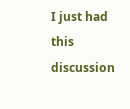I just had this discussion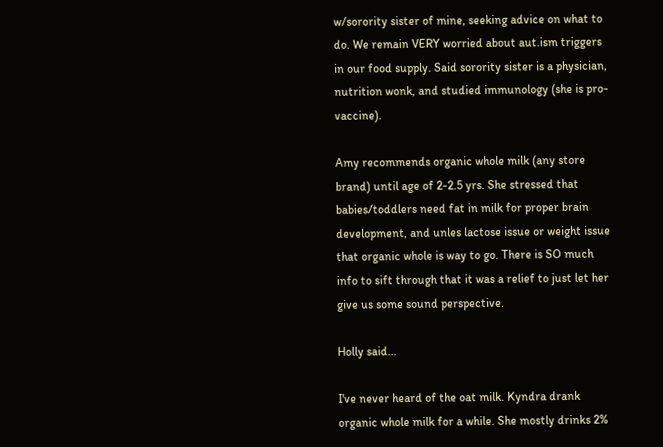w/sorority sister of mine, seeking advice on what to do. We remain VERY worried about aut.ism triggers in our food supply. Said sorority sister is a physician, nutrition wonk, and studied immunology (she is pro-vaccine).

Amy recommends organic whole milk (any store brand) until age of 2-2.5 yrs. She stressed that babies/toddlers need fat in milk for proper brain development, and unles lactose issue or weight issue that organic whole is way to go. There is SO much info to sift through that it was a relief to just let her give us some sound perspective.

Holly said...

I've never heard of the oat milk. Kyndra drank organic whole milk for a while. She mostly drinks 2%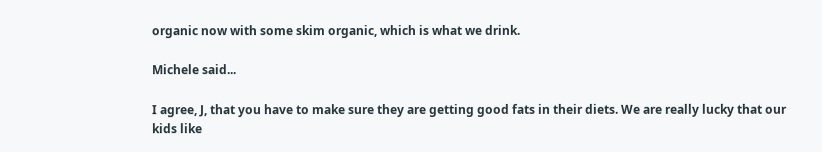organic now with some skim organic, which is what we drink.

Michele said...

I agree, J, that you have to make sure they are getting good fats in their diets. We are really lucky that our kids like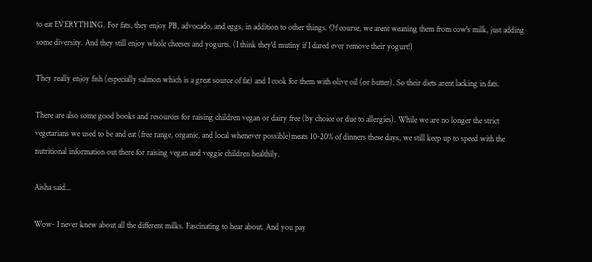to eat EVERYTHING. For fats, they enjoy PB, advocado, and eggs, in addition to other things. Of course, we arent weaning them from cow's milk, just adding some diversity. And they still enjoy whole cheeses and yogurts. (I think they'd mutiny if I dared ever remove their yogurt!)

They really enjoy fish (especially salmon which is a great source of fat) and I cook for them with olive oil (or butter). So their diets arent lacking in fats.

There are also some good books and resources for raising children vegan or dairy free (by choice or due to allergies). While we are no longer the strict vegetarians we used to be and eat (free range, organic, and local whenever possible)meats 10-20% of dinners these days, we still keep up to speed with the nutritional information out there for raising vegan and veggie children healthily.

Aisha said...

Wow- I never knew about all the different milks. Fascinating to hear about. And you pay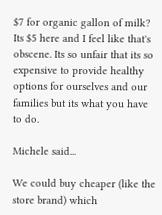$7 for organic gallon of milk? Its $5 here and I feel like that's obscene. Its so unfair that its so expensive to provide healthy options for ourselves and our families but its what you have to do.

Michele said...

We could buy cheaper (like the store brand) which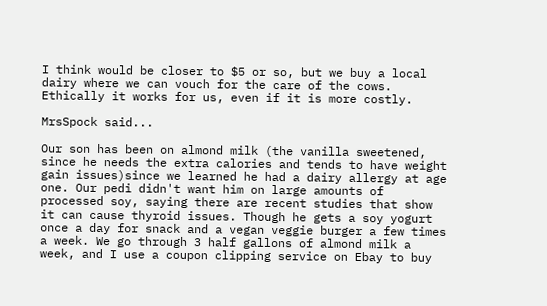I think would be closer to $5 or so, but we buy a local dairy where we can vouch for the care of the cows. Ethically it works for us, even if it is more costly.

MrsSpock said...

Our son has been on almond milk (the vanilla sweetened, since he needs the extra calories and tends to have weight gain issues)since we learned he had a dairy allergy at age one. Our pedi didn't want him on large amounts of processed soy, saying there are recent studies that show it can cause thyroid issues. Though he gets a soy yogurt once a day for snack and a vegan veggie burger a few times a week. We go through 3 half gallons of almond milk a week, and I use a coupon clipping service on Ebay to buy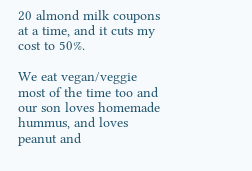20 almond milk coupons at a time, and it cuts my cost to 50%.

We eat vegan/veggie most of the time too and our son loves homemade hummus, and loves peanut and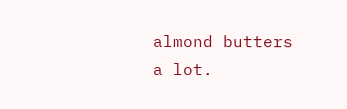almond butters a lot.